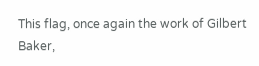This flag, once again the work of Gilbert Baker,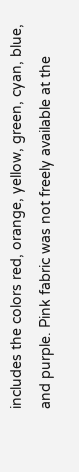includes the colors red, orange, yellow, green, cyan, blue, and purple. Pink fabric was not freely available at the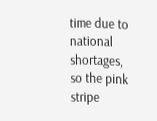time due to national shortages, so the pink stripe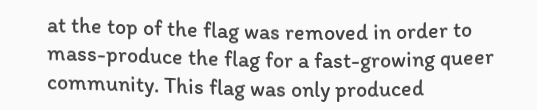at the top of the flag was removed in order to mass-produce the flag for a fast-growing queer community. This flag was only produced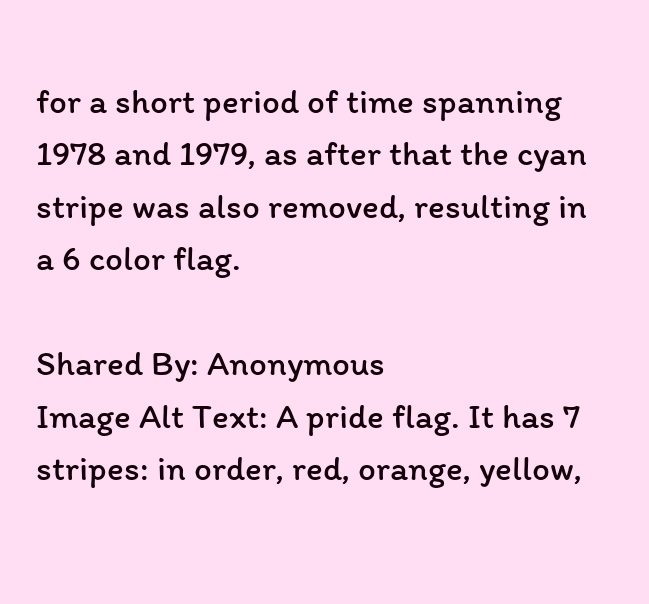for a short period of time spanning 1978 and 1979, as after that the cyan stripe was also removed, resulting in a 6 color flag.

Shared By: Anonymous
Image Alt Text: A pride flag. It has 7 stripes: in order, red, orange, yellow,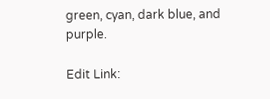green, cyan, dark blue, and purple.

Edit Link: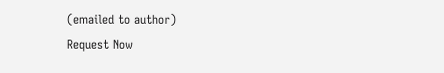(emailed to author)
Request Now